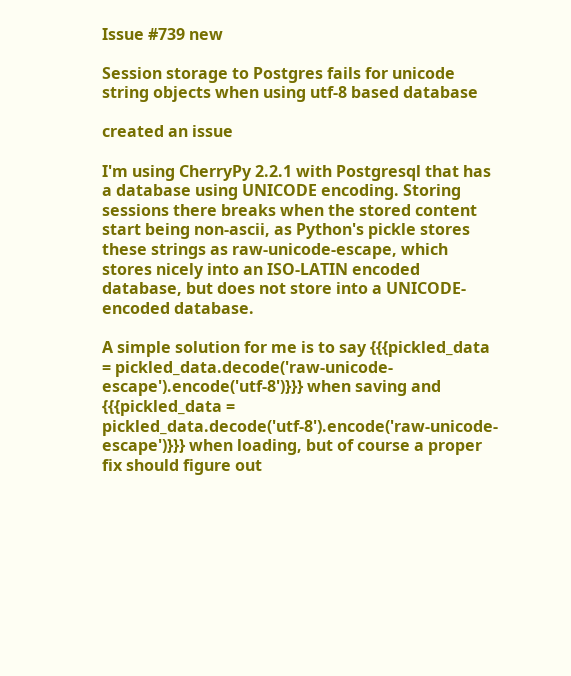Issue #739 new

Session storage to Postgres fails for unicode string objects when using utf-8 based database

created an issue

I'm using CherryPy 2.2.1 with Postgresql that has a database using UNICODE encoding. Storing sessions there breaks when the stored content start being non-ascii, as Python's pickle stores these strings as raw-unicode-escape, which stores nicely into an ISO-LATIN encoded database, but does not store into a UNICODE-encoded database.

A simple solution for me is to say {{{pickled_data = pickled_data.decode('raw-unicode-escape').encode('utf-8')}}} when saving and {{{pickled_data = pickled_data.decode('utf-8').encode('raw-unicode-escape')}}} when loading, but of course a proper fix should figure out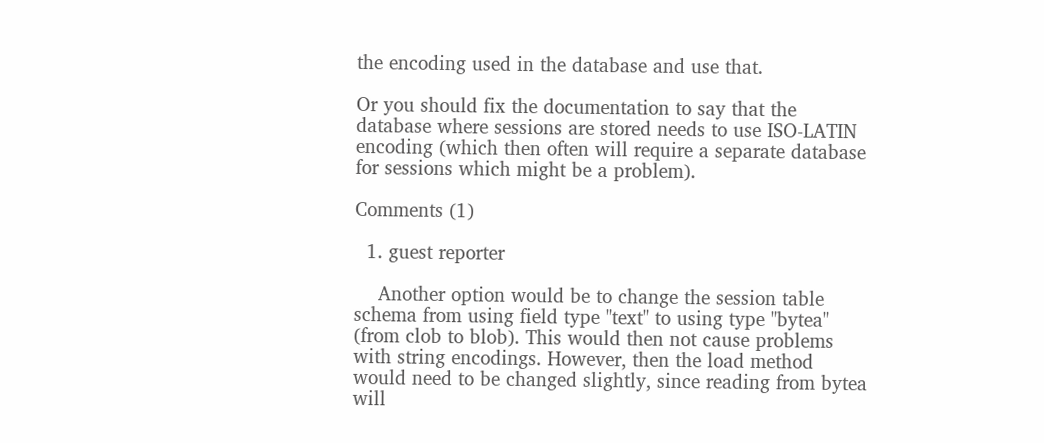the encoding used in the database and use that.

Or you should fix the documentation to say that the database where sessions are stored needs to use ISO-LATIN encoding (which then often will require a separate database for sessions which might be a problem).

Comments (1)

  1. guest reporter

    Another option would be to change the session table schema from using field type "text" to using type "bytea" (from clob to blob). This would then not cause problems with string encodings. However, then the load method would need to be changed slightly, since reading from bytea will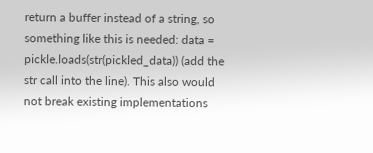return a buffer instead of a string, so something like this is needed: data = pickle.loads(str(pickled_data)) (add the str call into the line). This also would not break existing implementations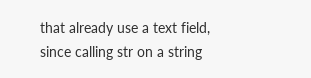that already use a text field, since calling str on a string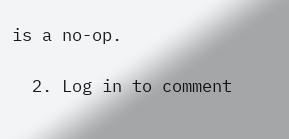is a no-op.

  2. Log in to comment